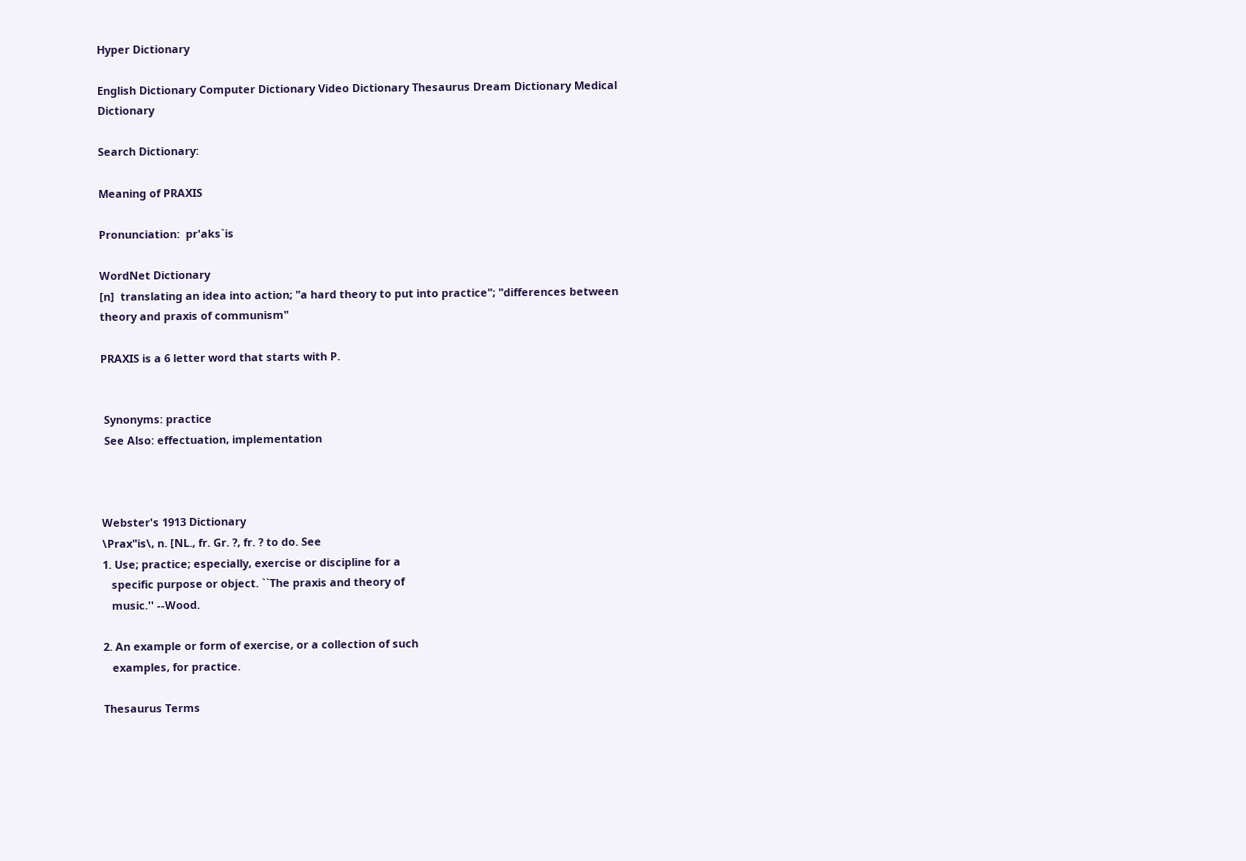Hyper Dictionary

English Dictionary Computer Dictionary Video Dictionary Thesaurus Dream Dictionary Medical Dictionary

Search Dictionary:

Meaning of PRAXIS

Pronunciation:  pr'aks`is

WordNet Dictionary
[n]  translating an idea into action; "a hard theory to put into practice"; "differences between theory and praxis of communism"

PRAXIS is a 6 letter word that starts with P.


 Synonyms: practice
 See Also: effectuation, implementation



Webster's 1913 Dictionary
\Prax"is\, n. [NL., fr. Gr. ?, fr. ? to do. See
1. Use; practice; especially, exercise or discipline for a
   specific purpose or object. ``The praxis and theory of
   music.'' --Wood.

2. An example or form of exercise, or a collection of such
   examples, for practice.

Thesaurus Terms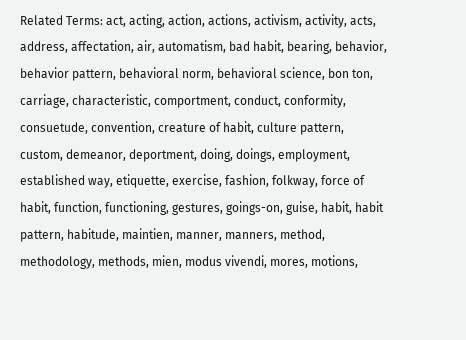Related Terms: act, acting, action, actions, activism, activity, acts, address, affectation, air, automatism, bad habit, bearing, behavior, behavior pattern, behavioral norm, behavioral science, bon ton, carriage, characteristic, comportment, conduct, conformity, consuetude, convention, creature of habit, culture pattern, custom, demeanor, deportment, doing, doings, employment, established way, etiquette, exercise, fashion, folkway, force of habit, function, functioning, gestures, goings-on, guise, habit, habit pattern, habitude, maintien, manner, manners, method, methodology, methods, mien, modus vivendi, mores, motions,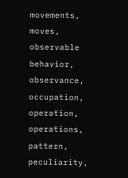movements, moves, observable behavior, observance, occupation, operation, operations, pattern, peculiarity,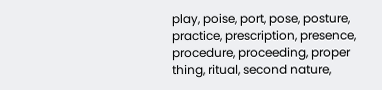play, poise, port, pose, posture, practice, prescription, presence, procedure, proceeding, proper thing, ritual, second nature,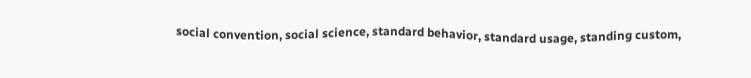social convention, social science, standard behavior, standard usage, standing custom,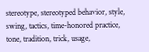stereotype, stereotyped behavior, style, swing, tactics, time-honored practice, tone, tradition, trick, usage,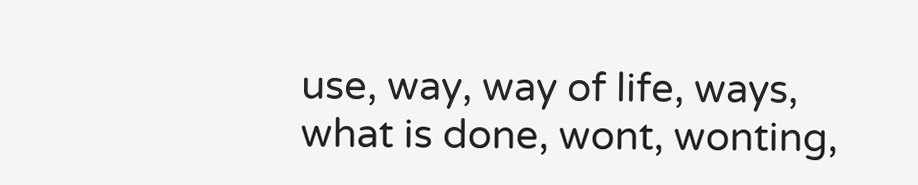use, way, way of life, ways, what is done, wont, wonting,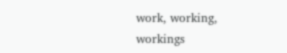work, working, workings